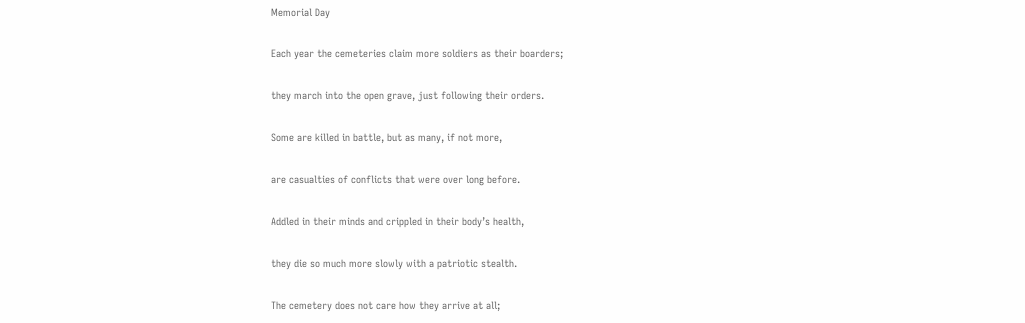Memorial Day

Each year the cemeteries claim more soldiers as their boarders;

they march into the open grave, just following their orders.

Some are killed in battle, but as many, if not more,

are casualties of conflicts that were over long before.

Addled in their minds and crippled in their body’s health,

they die so much more slowly with a patriotic stealth.

The cemetery does not care how they arrive at all;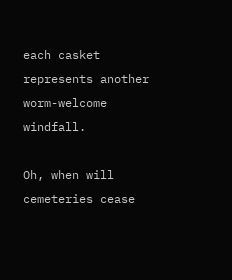each casket represents another worm-welcome windfall.

Oh, when will cemeteries cease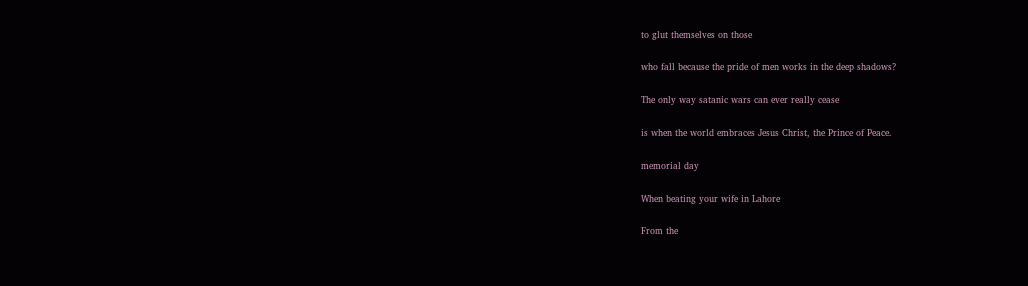to glut themselves on those

who fall because the pride of men works in the deep shadows?

The only way satanic wars can ever really cease

is when the world embraces Jesus Christ, the Prince of Peace.

memorial day

When beating your wife in Lahore

From the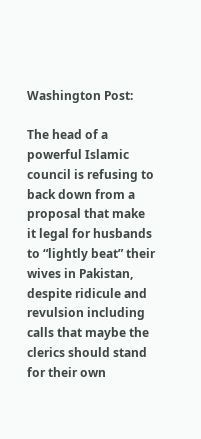Washington Post:

The head of a powerful Islamic council is refusing to back down from a proposal that make it legal for husbands to “lightly beat” their wives in Pakistan, despite ridicule and revulsion including calls that maybe the  clerics should stand for their own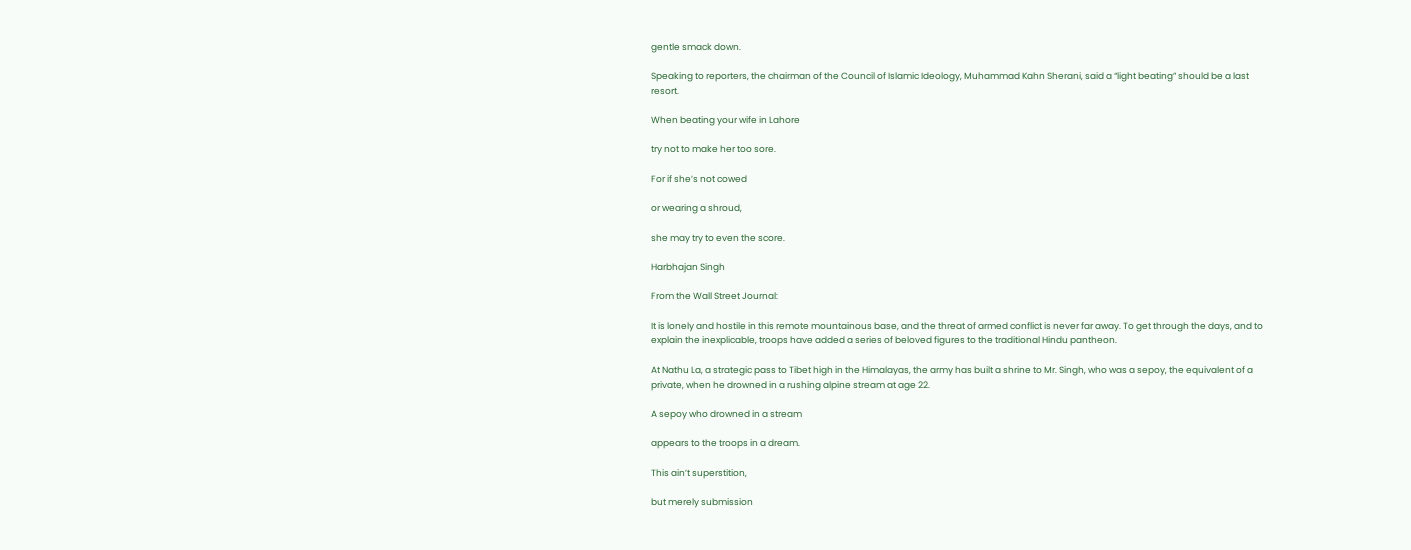gentle smack down.

Speaking to reporters, the chairman of the Council of Islamic Ideology, Muhammad Kahn Sherani, said a “light beating” should be a last resort.

When beating your wife in Lahore

try not to make her too sore.

For if she’s not cowed

or wearing a shroud,

she may try to even the score.

Harbhajan Singh

From the Wall Street Journal:

It is lonely and hostile in this remote mountainous base, and the threat of armed conflict is never far away. To get through the days, and to explain the inexplicable, troops have added a series of beloved figures to the traditional Hindu pantheon.

At Nathu La, a strategic pass to Tibet high in the Himalayas, the army has built a shrine to Mr. Singh, who was a sepoy, the equivalent of a private, when he drowned in a rushing alpine stream at age 22.

A sepoy who drowned in a stream

appears to the troops in a dream.

This ain’t superstition,

but merely submission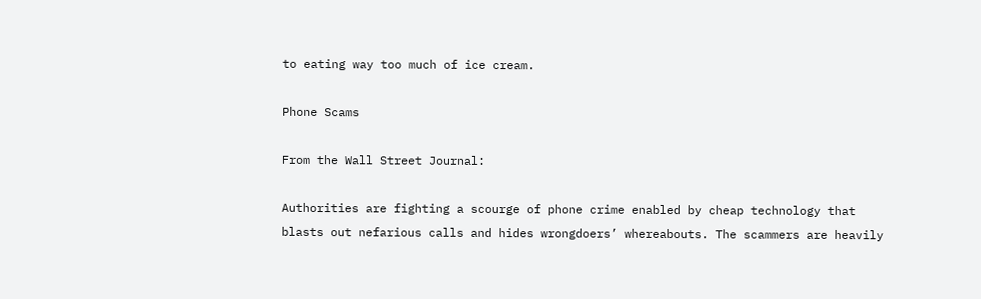to eating way too much of ice cream.

Phone Scams

From the Wall Street Journal:

Authorities are fighting a scourge of phone crime enabled by cheap technology that blasts out nefarious calls and hides wrongdoers’ whereabouts. The scammers are heavily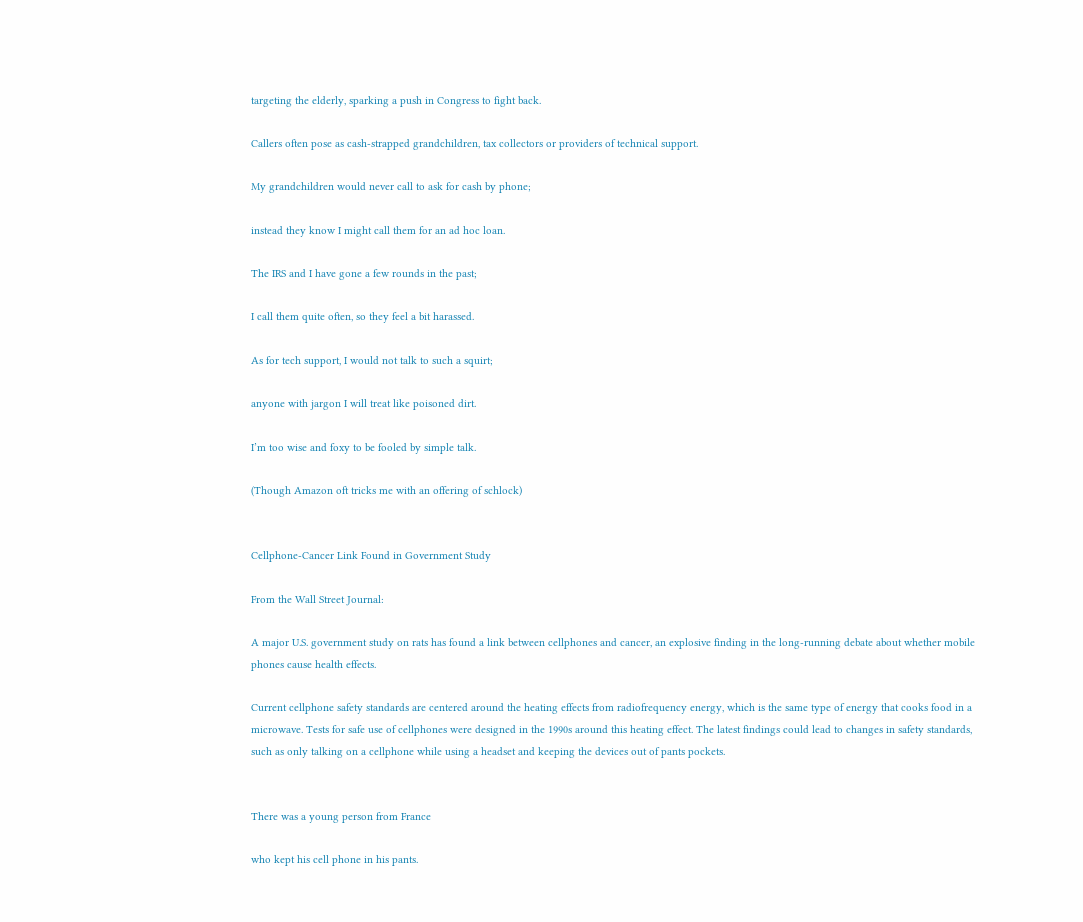targeting the elderly, sparking a push in Congress to fight back.

Callers often pose as cash-strapped grandchildren, tax collectors or providers of technical support.

My grandchildren would never call to ask for cash by phone;

instead they know I might call them for an ad hoc loan.

The IRS and I have gone a few rounds in the past;

I call them quite often, so they feel a bit harassed.

As for tech support, I would not talk to such a squirt;

anyone with jargon I will treat like poisoned dirt.

I’m too wise and foxy to be fooled by simple talk.

(Though Amazon oft tricks me with an offering of schlock)


Cellphone-Cancer Link Found in Government Study

From the Wall Street Journal:

A major U.S. government study on rats has found a link between cellphones and cancer, an explosive finding in the long-running debate about whether mobile phones cause health effects.

Current cellphone safety standards are centered around the heating effects from radiofrequency energy, which is the same type of energy that cooks food in a microwave. Tests for safe use of cellphones were designed in the 1990s around this heating effect. The latest findings could lead to changes in safety standards, such as only talking on a cellphone while using a headset and keeping the devices out of pants pockets.


There was a young person from France

who kept his cell phone in his pants.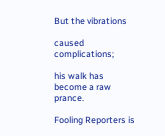But the vibrations

caused complications;

his walk has become a raw prance.

Fooling Reporters is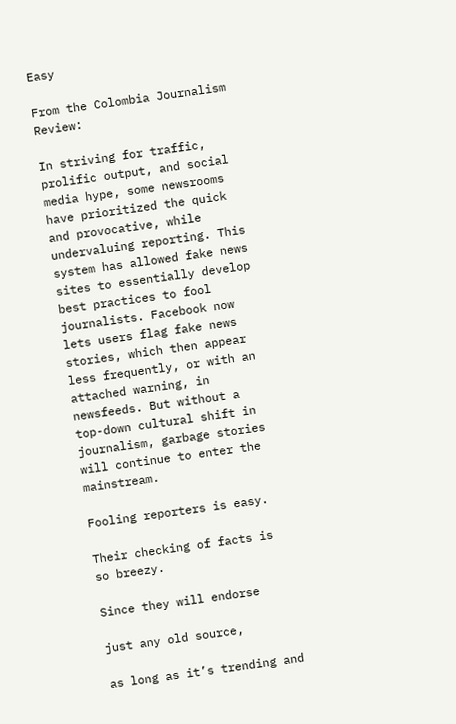Easy

From the Colombia Journalism Review:

In striving for traffic, prolific output, and social media hype, some newsrooms have prioritized the quick and provocative, while undervaluing reporting. This system has allowed fake news sites to essentially develop best practices to fool journalists. Facebook now lets users flag fake news stories, which then appear less frequently, or with an attached warning, in newsfeeds. But without a top-down cultural shift in journalism, garbage stories will continue to enter the mainstream.

Fooling reporters is easy.

Their checking of facts is so breezy.

Since they will endorse

just any old source,

as long as it’s trending and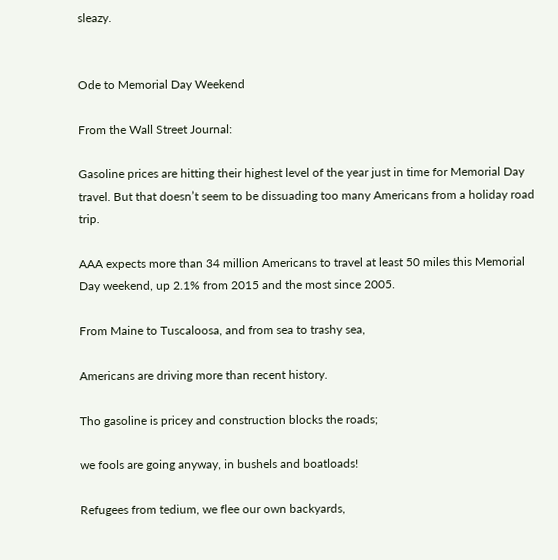sleazy.


Ode to Memorial Day Weekend

From the Wall Street Journal:

Gasoline prices are hitting their highest level of the year just in time for Memorial Day travel. But that doesn’t seem to be dissuading too many Americans from a holiday road trip.

AAA expects more than 34 million Americans to travel at least 50 miles this Memorial Day weekend, up 2.1% from 2015 and the most since 2005.

From Maine to Tuscaloosa, and from sea to trashy sea,

Americans are driving more than recent history.

Tho gasoline is pricey and construction blocks the roads;

we fools are going anyway, in bushels and boatloads!

Refugees from tedium, we flee our own backyards,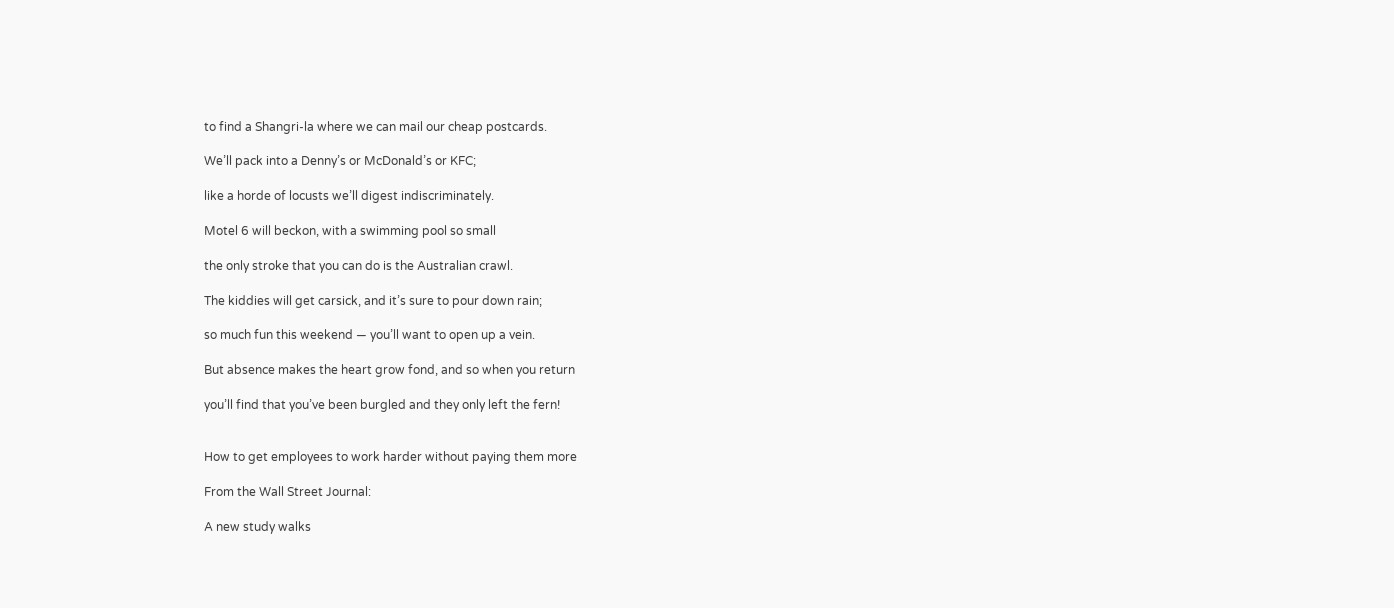to find a Shangri-la where we can mail our cheap postcards.

We’ll pack into a Denny’s or McDonald’s or KFC;

like a horde of locusts we’ll digest indiscriminately.

Motel 6 will beckon, with a swimming pool so small

the only stroke that you can do is the Australian crawl.

The kiddies will get carsick, and it’s sure to pour down rain;

so much fun this weekend — you’ll want to open up a vein.

But absence makes the heart grow fond, and so when you return

you’ll find that you’ve been burgled and they only left the fern!


How to get employees to work harder without paying them more

From the Wall Street Journal:

A new study walks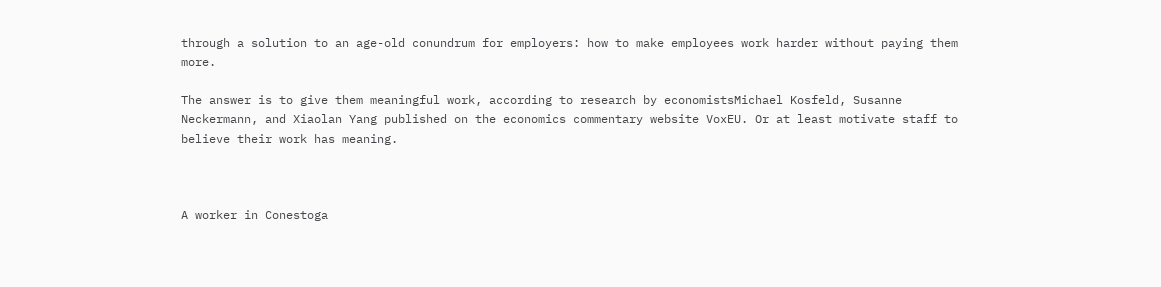through a solution to an age-old conundrum for employers: how to make employees work harder without paying them more.

The answer is to give them meaningful work, according to research by economistsMichael Kosfeld, Susanne Neckermann, and Xiaolan Yang published on the economics commentary website VoxEU. Or at least motivate staff to believe their work has meaning.



A worker in Conestoga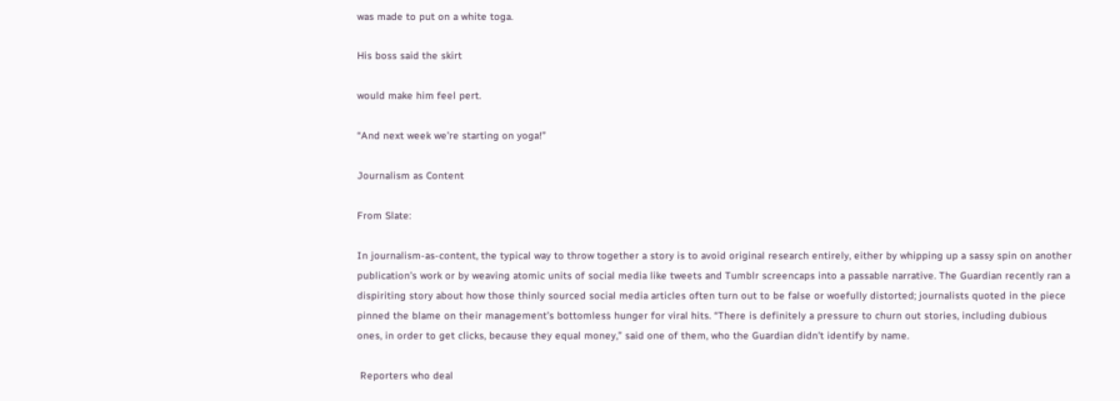was made to put on a white toga.

His boss said the skirt

would make him feel pert.

“And next week we’re starting on yoga!”

Journalism as Content

From Slate:

In journalism-as-content, the typical way to throw together a story is to avoid original research entirely, either by whipping up a sassy spin on another publication’s work or by weaving atomic units of social media like tweets and Tumblr screencaps into a passable narrative. The Guardian recently ran a dispiriting story about how those thinly sourced social media articles often turn out to be false or woefully distorted; journalists quoted in the piece pinned the blame on their management’s bottomless hunger for viral hits. “There is definitely a pressure to churn out stories, including dubious ones, in order to get clicks, because they equal money,” said one of them, who the Guardian didn’t identify by name.

 Reporters who deal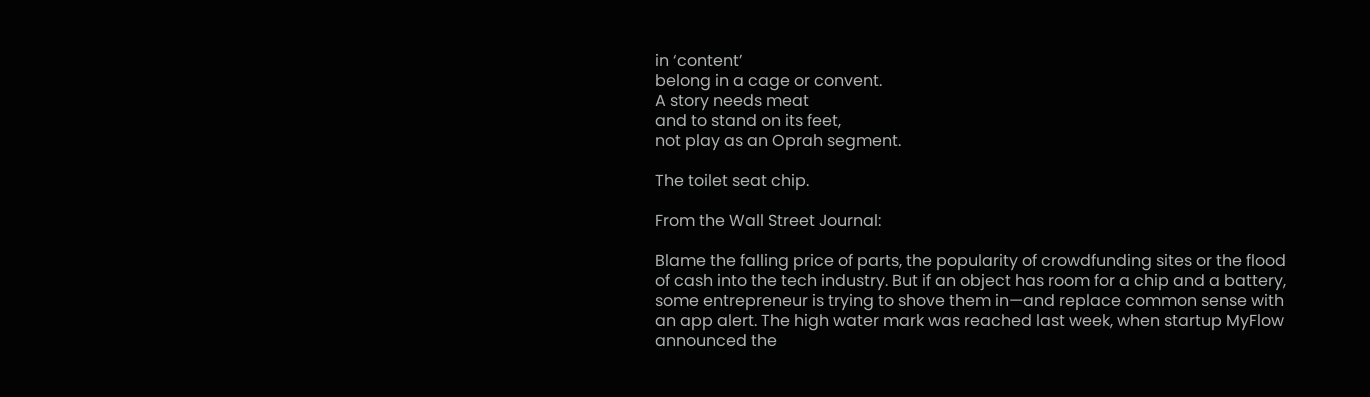in ‘content’
belong in a cage or convent.
A story needs meat
and to stand on its feet,
not play as an Oprah segment.

The toilet seat chip.

From the Wall Street Journal:

Blame the falling price of parts, the popularity of crowdfunding sites or the flood of cash into the tech industry. But if an object has room for a chip and a battery, some entrepreneur is trying to shove them in—and replace common sense with an app alert. The high water mark was reached last week, when startup MyFlow announced the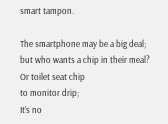smart tampon.

The smartphone may be a big deal;
but who wants a chip in their meal?
Or toilet seat chip
to monitor drip;
It’s no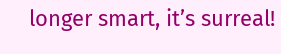longer smart, it’s surreal!